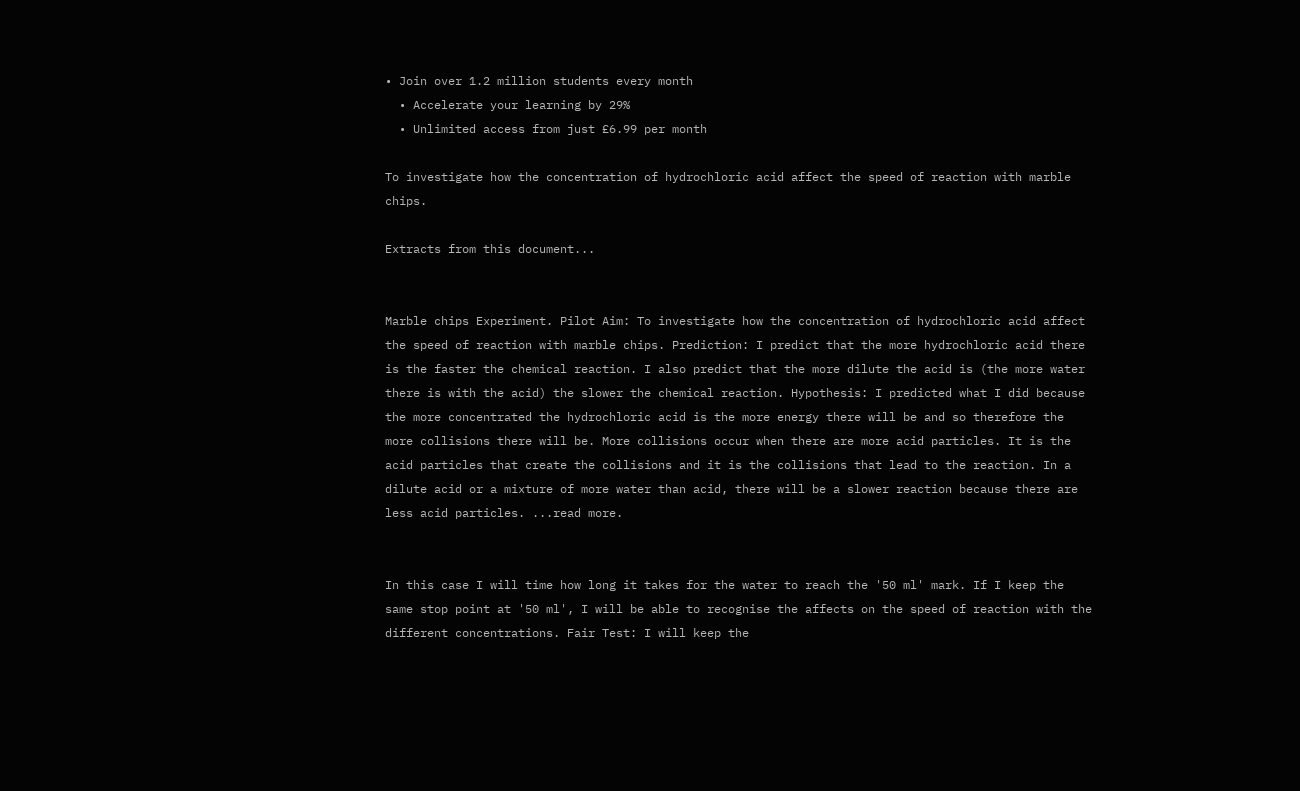• Join over 1.2 million students every month
  • Accelerate your learning by 29%
  • Unlimited access from just £6.99 per month

To investigate how the concentration of hydrochloric acid affect the speed of reaction with marble chips.

Extracts from this document...


Marble chips Experiment. Pilot Aim: To investigate how the concentration of hydrochloric acid affect the speed of reaction with marble chips. Prediction: I predict that the more hydrochloric acid there is the faster the chemical reaction. I also predict that the more dilute the acid is (the more water there is with the acid) the slower the chemical reaction. Hypothesis: I predicted what I did because the more concentrated the hydrochloric acid is the more energy there will be and so therefore the more collisions there will be. More collisions occur when there are more acid particles. It is the acid particles that create the collisions and it is the collisions that lead to the reaction. In a dilute acid or a mixture of more water than acid, there will be a slower reaction because there are less acid particles. ...read more.


In this case I will time how long it takes for the water to reach the '50 ml' mark. If I keep the same stop point at '50 ml', I will be able to recognise the affects on the speed of reaction with the different concentrations. Fair Test: I will keep the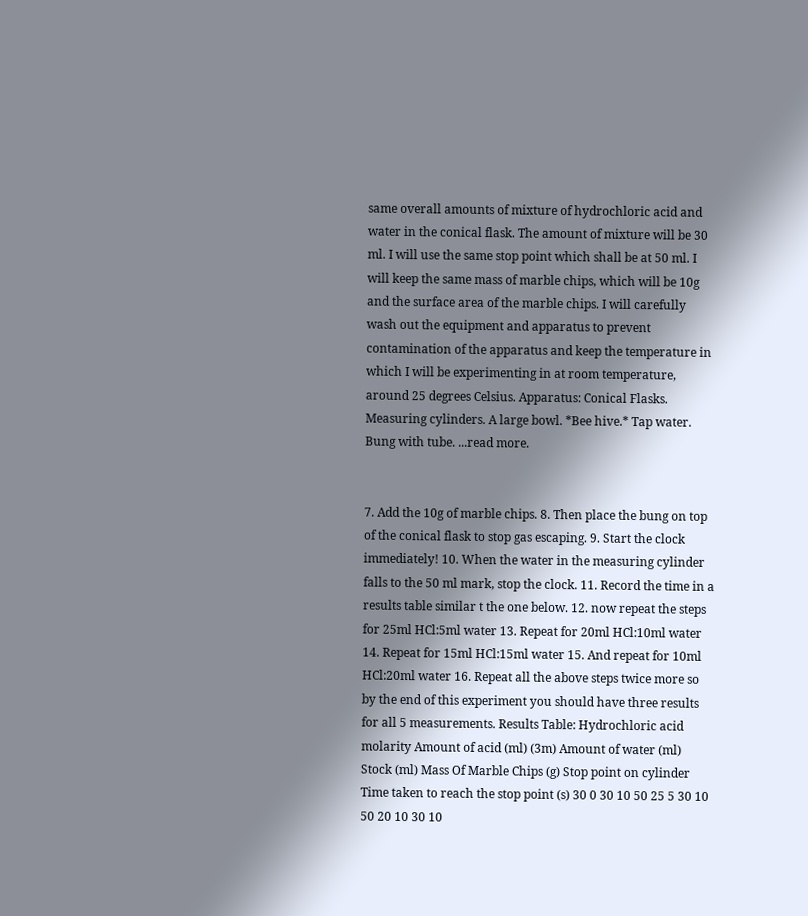same overall amounts of mixture of hydrochloric acid and water in the conical flask. The amount of mixture will be 30 ml. I will use the same stop point which shall be at 50 ml. I will keep the same mass of marble chips, which will be 10g and the surface area of the marble chips. I will carefully wash out the equipment and apparatus to prevent contamination of the apparatus and keep the temperature in which I will be experimenting in at room temperature, around 25 degrees Celsius. Apparatus: Conical Flasks. Measuring cylinders. A large bowl. *Bee hive.* Tap water. Bung with tube. ...read more.


7. Add the 10g of marble chips. 8. Then place the bung on top of the conical flask to stop gas escaping. 9. Start the clock immediately! 10. When the water in the measuring cylinder falls to the 50 ml mark, stop the clock. 11. Record the time in a results table similar t the one below. 12. now repeat the steps for 25ml HCl:5ml water 13. Repeat for 20ml HCl:10ml water 14. Repeat for 15ml HCl:15ml water 15. And repeat for 10ml HCl:20ml water 16. Repeat all the above steps twice more so by the end of this experiment you should have three results for all 5 measurements. Results Table: Hydrochloric acid molarity Amount of acid (ml) (3m) Amount of water (ml) Stock (ml) Mass Of Marble Chips (g) Stop point on cylinder Time taken to reach the stop point (s) 30 0 30 10 50 25 5 30 10 50 20 10 30 10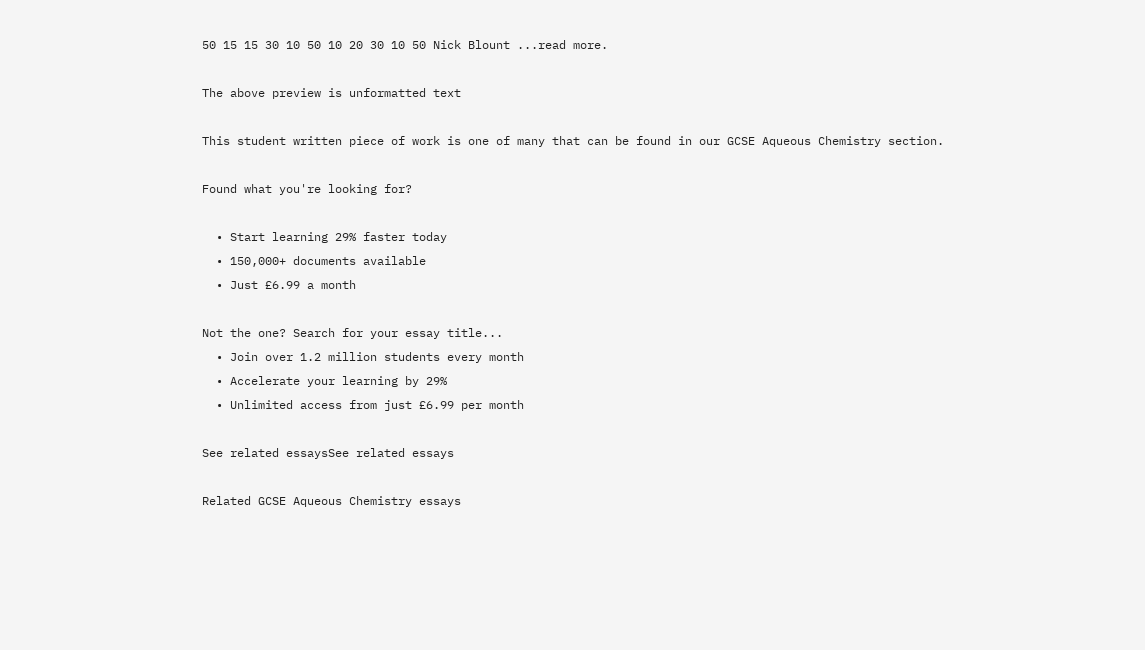50 15 15 30 10 50 10 20 30 10 50 Nick Blount ...read more.

The above preview is unformatted text

This student written piece of work is one of many that can be found in our GCSE Aqueous Chemistry section.

Found what you're looking for?

  • Start learning 29% faster today
  • 150,000+ documents available
  • Just £6.99 a month

Not the one? Search for your essay title...
  • Join over 1.2 million students every month
  • Accelerate your learning by 29%
  • Unlimited access from just £6.99 per month

See related essaysSee related essays

Related GCSE Aqueous Chemistry essays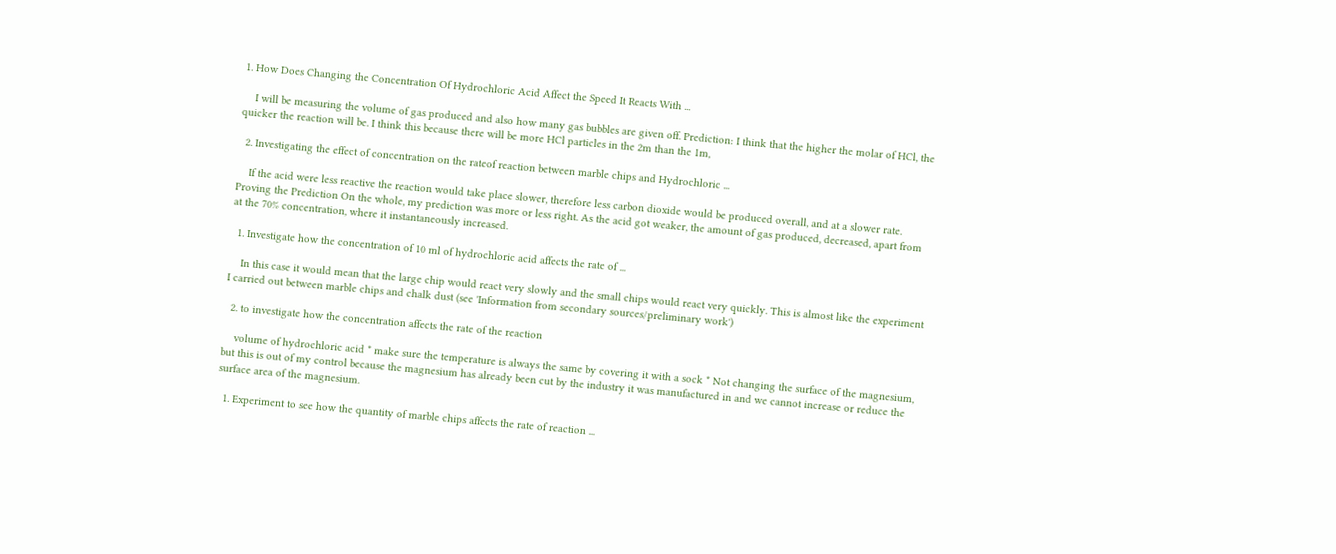1. How Does Changing the Concentration Of Hydrochloric Acid Affect the Speed It Reacts With ...

    I will be measuring the volume of gas produced and also how many gas bubbles are given off. Prediction: I think that the higher the molar of HCl, the quicker the reaction will be. I think this because there will be more HCl particles in the 2m than the 1m,

  2. Investigating the effect of concentration on the rateof reaction between marble chips and Hydrochloric ...

    If the acid were less reactive the reaction would take place slower, therefore less carbon dioxide would be produced overall, and at a slower rate. Proving the Prediction On the whole, my prediction was more or less right. As the acid got weaker, the amount of gas produced, decreased, apart from at the 70% concentration, where it instantaneously increased.

  1. Investigate how the concentration of 10 ml of hydrochloric acid affects the rate of ...

    In this case it would mean that the large chip would react very slowly and the small chips would react very quickly. This is almost like the experiment I carried out between marble chips and chalk dust (see 'Information from secondary sources/preliminary work')

  2. to investigate how the concentration affects the rate of the reaction

    volume of hydrochloric acid * make sure the temperature is always the same by covering it with a sock * Not changing the surface of the magnesium, but this is out of my control because the magnesium has already been cut by the industry it was manufactured in and we cannot increase or reduce the surface area of the magnesium.

  1. Experiment to see how the quantity of marble chips affects the rate of reaction ...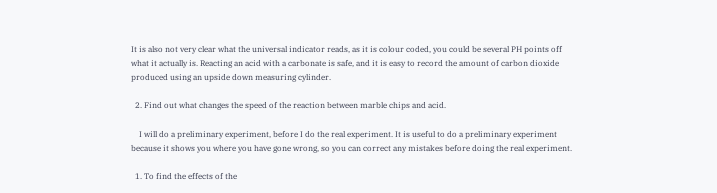It is also not very clear what the universal indicator reads, as it is colour coded, you could be several PH points off what it actually is. Reacting an acid with a carbonate is safe, and it is easy to record the amount of carbon dioxide produced using an upside down measuring cylinder.

  2. Find out what changes the speed of the reaction between marble chips and acid.

    I will do a preliminary experiment, before I do the real experiment. It is useful to do a preliminary experiment because it shows you where you have gone wrong, so you can correct any mistakes before doing the real experiment.

  1. To find the effects of the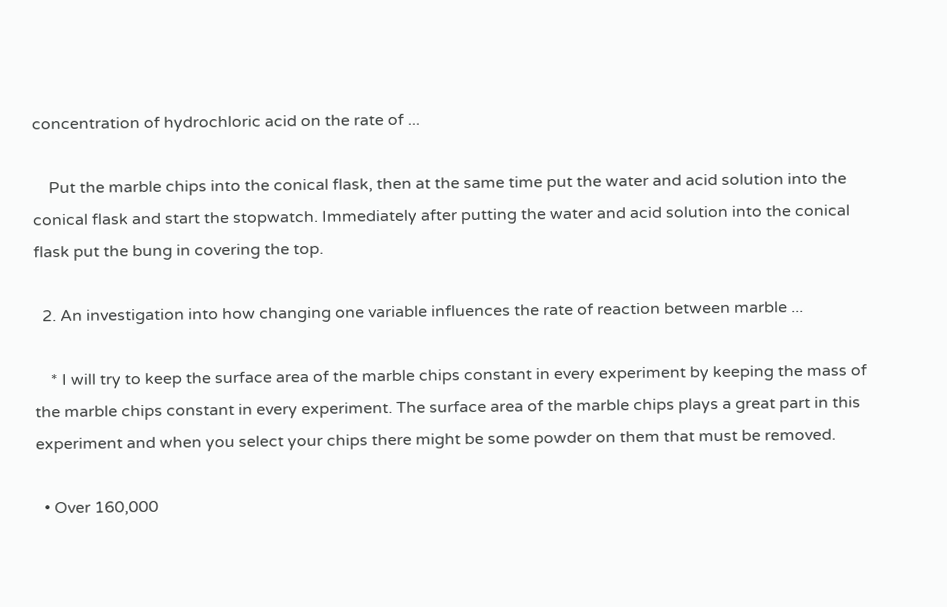concentration of hydrochloric acid on the rate of ...

    Put the marble chips into the conical flask, then at the same time put the water and acid solution into the conical flask and start the stopwatch. Immediately after putting the water and acid solution into the conical flask put the bung in covering the top.

  2. An investigation into how changing one variable influences the rate of reaction between marble ...

    * I will try to keep the surface area of the marble chips constant in every experiment by keeping the mass of the marble chips constant in every experiment. The surface area of the marble chips plays a great part in this experiment and when you select your chips there might be some powder on them that must be removed.

  • Over 160,000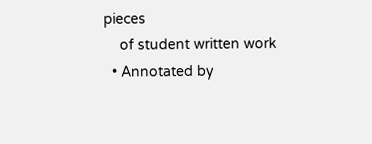pieces
    of student written work
  • Annotated by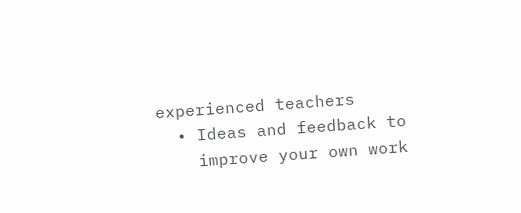experienced teachers
  • Ideas and feedback to
    improve your own work